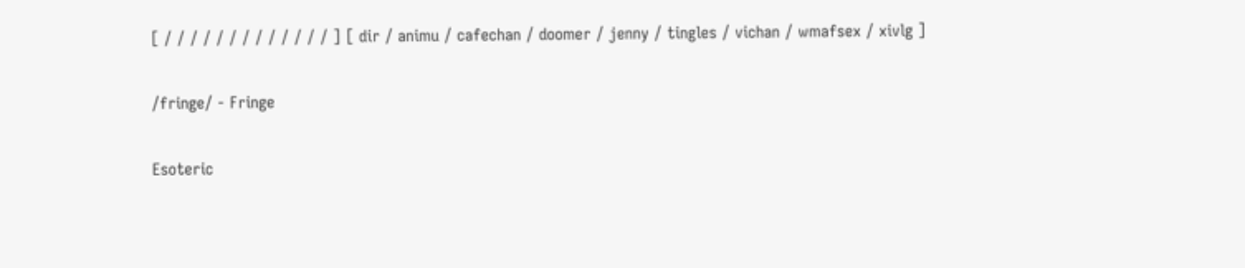[ / / / / / / / / / / / / / ] [ dir / animu / cafechan / doomer / jenny / tingles / vichan / wmafsex / xivlg ]

/fringe/ - Fringe

Esoteric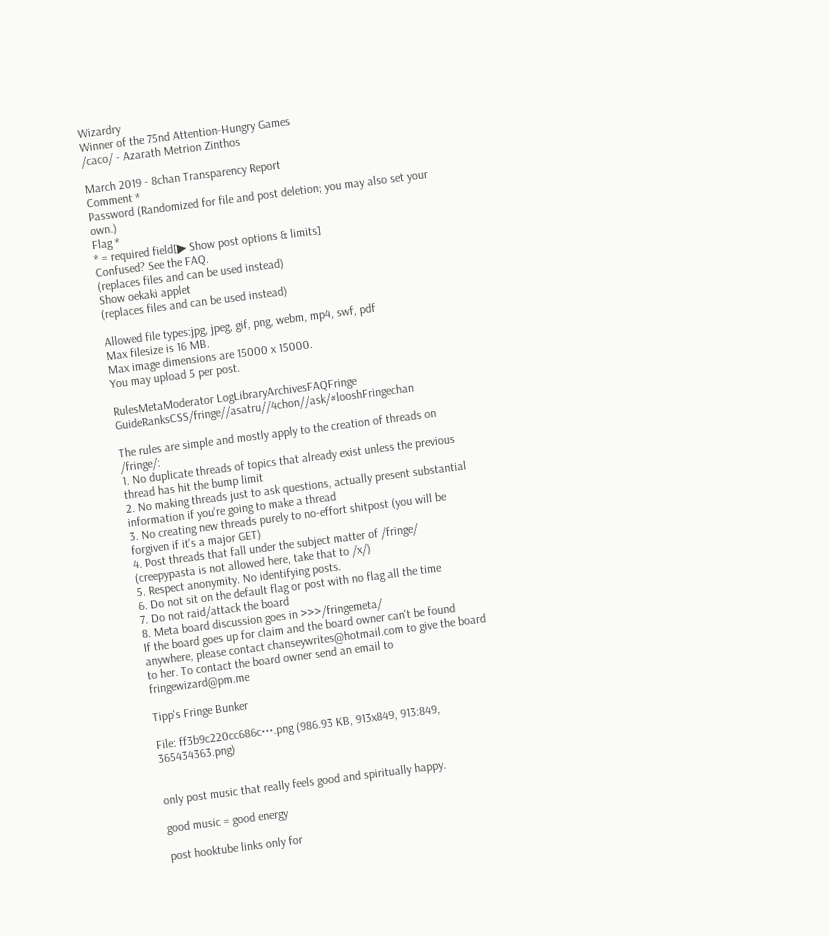Wizardry
Winner of the 75nd Attention-Hungry Games
/caco/ - Azarath Metrion Zinthos

March 2019 - 8chan Transparency Report
Comment *
Password (Randomized for file and post deletion; you may also set your own.)
Flag *
* = required field[▶ Show post options & limits]
Confused? See the FAQ.
(replaces files and can be used instead)
Show oekaki applet
(replaces files and can be used instead)

Allowed file types:jpg, jpeg, gif, png, webm, mp4, swf, pdf
Max filesize is 16 MB.
Max image dimensions are 15000 x 15000.
You may upload 5 per post.

RulesMetaModerator LogLibraryArchivesFAQFringe GuideRanksCSS/fringe//asatru//4chon//ask/#looshFringechan

The rules are simple and mostly apply to the creation of threads on /fringe/:
1. No duplicate threads of topics that already exist unless the previous thread has hit the bump limit
2. No making threads just to ask questions, actually present substantial information if you're going to make a thread
3. No creating new threads purely to no-effort shitpost (you will be forgiven if it's a major GET)
4. Post threads that fall under the subject matter of /fringe/ (creepypasta is not allowed here, take that to /x/)
5. Respect anonymity. No identifying posts.
6. Do not sit on the default flag or post with no flag all the time
7. Do not raid/attack the board
8. Meta board discussion goes in >>>/fringemeta/
If the board goes up for claim and the board owner can't be found anywhere, please contact chanseywrites@hotmail.com to give the board to her. To contact the board owner send an email to fringewizard@pm.me

Tipp's Fringe Bunker

File: ff3b9c220cc686c⋯.png (986.93 KB, 913x849, 913:849, 365434363.png)


only post music that really feels good and spiritually happy.

good music = good energy

post hooktube links only for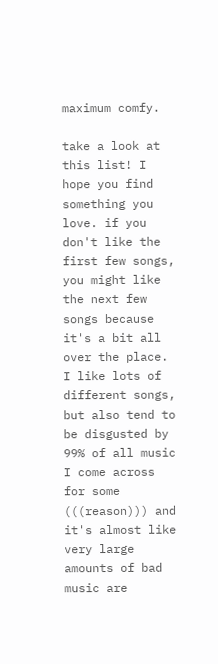maximum comfy.

take a look at this list! I hope you find something you love. if you don't like the first few songs, you might like the next few songs because it's a bit all over the place. I like lots of different songs, but also tend to be disgusted by 99% of all music I come across for some (((reason))) and it's almost like very large amounts of bad music are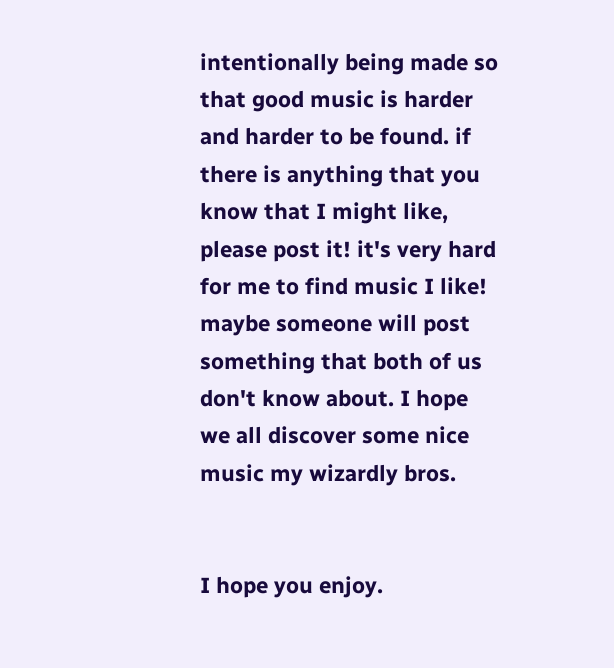intentionally being made so that good music is harder and harder to be found. if there is anything that you know that I might like, please post it! it's very hard for me to find music I like! maybe someone will post something that both of us don't know about. I hope we all discover some nice music my wizardly bros.


I hope you enjoy.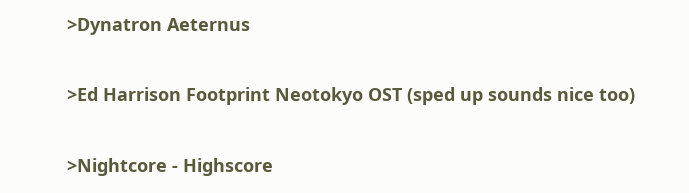>Dynatron Aeternus


>Ed Harrison Footprint Neotokyo OST (sped up sounds nice too)


>Nightcore - Highscore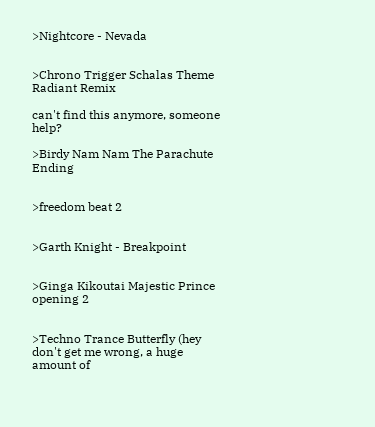>Nightcore - Nevada


>Chrono Trigger Schalas Theme Radiant Remix

can't find this anymore, someone help?

>Birdy Nam Nam The Parachute Ending


>freedom beat 2


>Garth Knight - Breakpoint


>Ginga Kikoutai Majestic Prince opening 2


>Techno Trance Butterfly (hey don't get me wrong, a huge amount of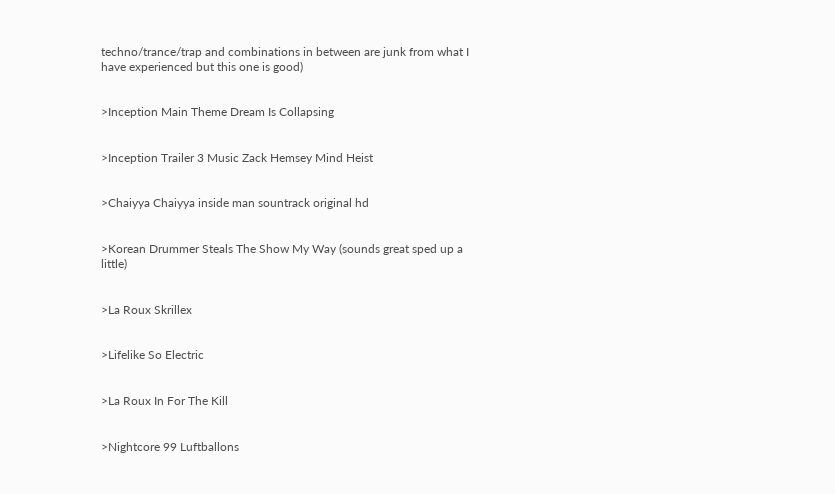techno/trance/trap and combinations in between are junk from what I have experienced but this one is good)


>Inception Main Theme Dream Is Collapsing


>Inception Trailer 3 Music Zack Hemsey Mind Heist


>Chaiyya Chaiyya inside man sountrack original hd


>Korean Drummer Steals The Show My Way (sounds great sped up a little)


>La Roux Skrillex


>Lifelike So Electric


>La Roux In For The Kill


>Nightcore 99 Luftballons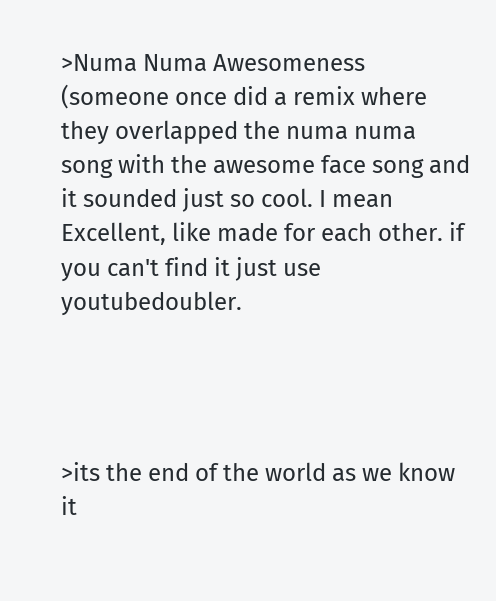>Numa Numa Awesomeness (someone once did a remix where they overlapped the numa numa song with the awesome face song and it sounded just so cool. I mean Excellent, like made for each other. if you can't find it just use youtubedoubler.




>its the end of the world as we know it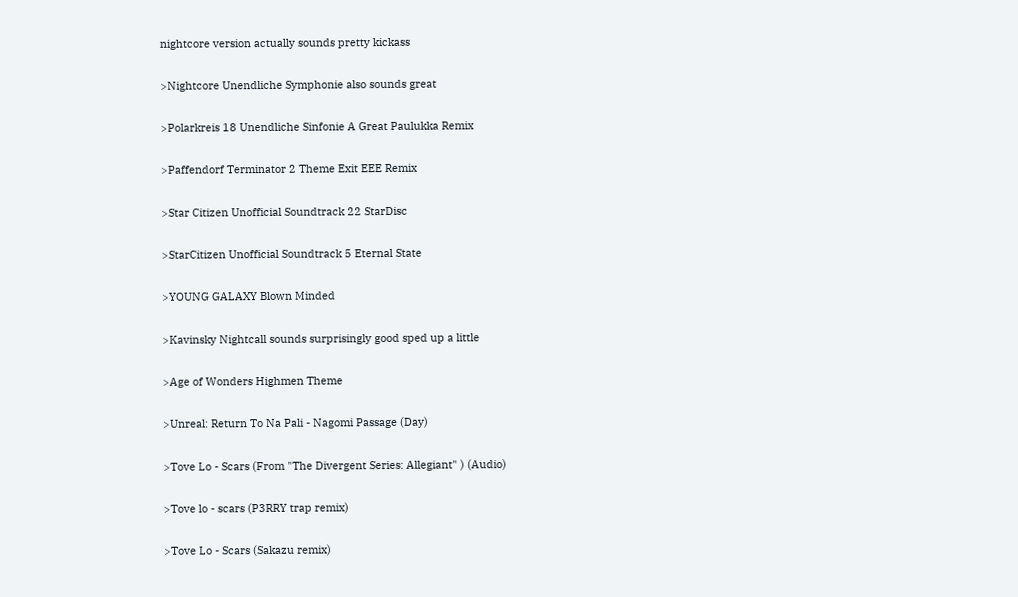nightcore version actually sounds pretty kickass


>Nightcore Unendliche Symphonie also sounds great


>Polarkreis 18 Unendliche Sinfonie A Great Paulukka Remix


>Paffendorf Terminator 2 Theme Exit EEE Remix


>Star Citizen Unofficial Soundtrack 22 StarDisc


>StarCitizen Unofficial Soundtrack 5 Eternal State


>YOUNG GALAXY Blown Minded


>Kavinsky Nightcall sounds surprisingly good sped up a little


>Age of Wonders Highmen Theme


>Unreal: Return To Na Pali - Nagomi Passage (Day)


>Tove Lo - Scars (From "The Divergent Series: Allegiant" ) (Audio)


>Tove lo - scars (P3RRY trap remix)


>Tove Lo - Scars (Sakazu remix)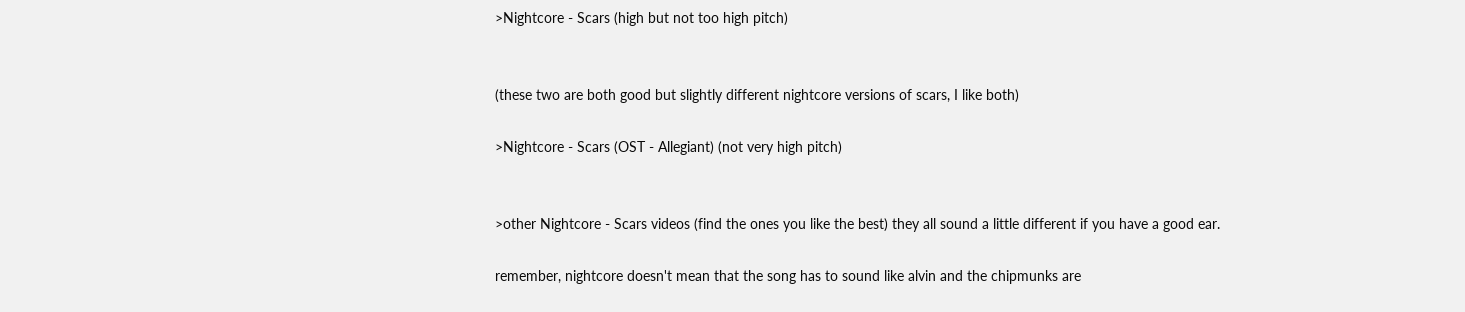>Nightcore - Scars (high but not too high pitch)


(these two are both good but slightly different nightcore versions of scars, I like both)

>Nightcore - Scars (OST - Allegiant) (not very high pitch)


>other Nightcore - Scars videos (find the ones you like the best) they all sound a little different if you have a good ear.

remember, nightcore doesn't mean that the song has to sound like alvin and the chipmunks are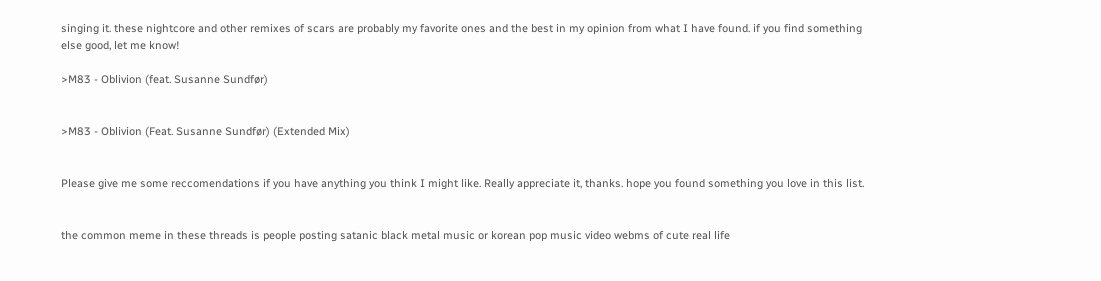singing it. these nightcore and other remixes of scars are probably my favorite ones and the best in my opinion from what I have found. if you find something else good, let me know!

>M83 - Oblivion (feat. Susanne Sundfør)


>M83 - Oblivion (Feat. Susanne Sundfør) (Extended Mix)


Please give me some reccomendations if you have anything you think I might like. Really appreciate it, thanks. hope you found something you love in this list.


the common meme in these threads is people posting satanic black metal music or korean pop music video webms of cute real life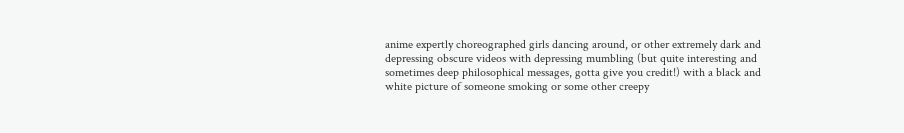anime expertly choreographed girls dancing around, or other extremely dark and depressing obscure videos with depressing mumbling (but quite interesting and sometimes deep philosophical messages, gotta give you credit!) with a black and white picture of someone smoking or some other creepy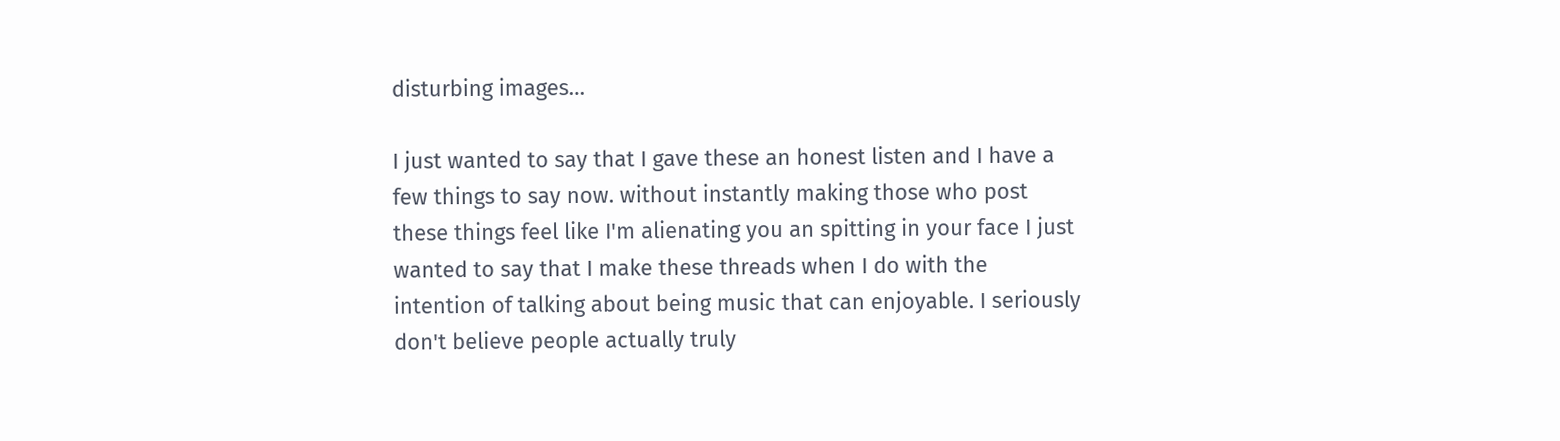disturbing images…

I just wanted to say that I gave these an honest listen and I have a few things to say now. without instantly making those who post these things feel like I'm alienating you an spitting in your face I just wanted to say that I make these threads when I do with the intention of talking about being music that can enjoyable. I seriously don't believe people actually truly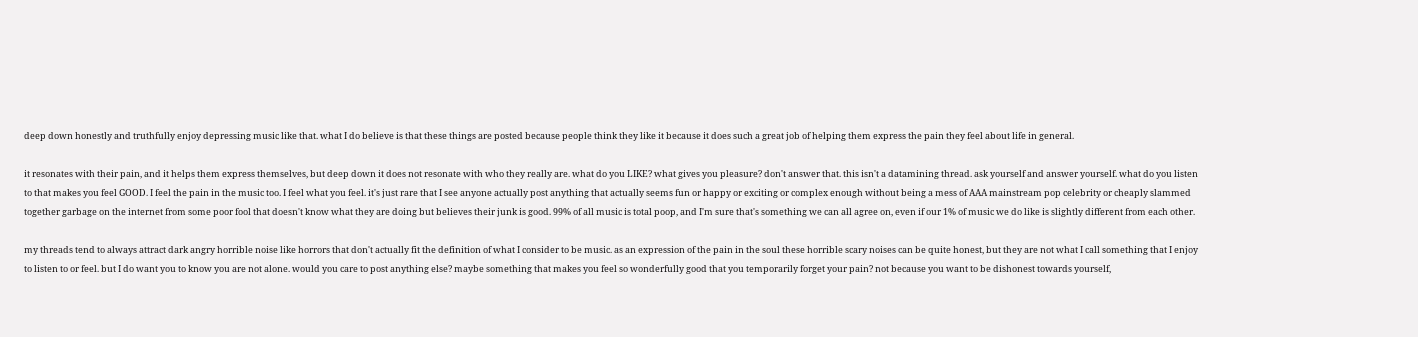deep down honestly and truthfully enjoy depressing music like that. what I do believe is that these things are posted because people think they like it because it does such a great job of helping them express the pain they feel about life in general.

it resonates with their pain, and it helps them express themselves, but deep down it does not resonate with who they really are. what do you LIKE? what gives you pleasure? don't answer that. this isn't a datamining thread. ask yourself and answer yourself. what do you listen to that makes you feel GOOD. I feel the pain in the music too. I feel what you feel. it's just rare that I see anyone actually post anything that actually seems fun or happy or exciting or complex enough without being a mess of AAA mainstream pop celebrity or cheaply slammed together garbage on the internet from some poor fool that doesn't know what they are doing but believes their junk is good. 99% of all music is total poop, and I'm sure that's something we can all agree on, even if our 1% of music we do like is slightly different from each other.

my threads tend to always attract dark angry horrible noise like horrors that don't actually fit the definition of what I consider to be music. as an expression of the pain in the soul these horrible scary noises can be quite honest, but they are not what I call something that I enjoy to listen to or feel. but I do want you to know you are not alone. would you care to post anything else? maybe something that makes you feel so wonderfully good that you temporarily forget your pain? not because you want to be dishonest towards yourself,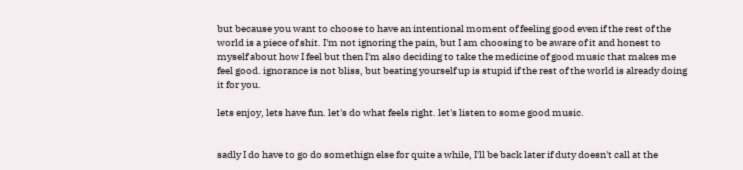but because you want to choose to have an intentional moment of feeling good even if the rest of the world is a piece of shit. I'm not ignoring the pain, but I am choosing to be aware of it and honest to myself about how I feel but then I'm also deciding to take the medicine of good music that makes me feel good. ignorance is not bliss, but beating yourself up is stupid if the rest of the world is already doing it for you.

lets enjoy, lets have fun. let's do what feels right. let's listen to some good music.


sadly I do have to go do somethign else for quite a while, I'll be back later if duty doesn't call at the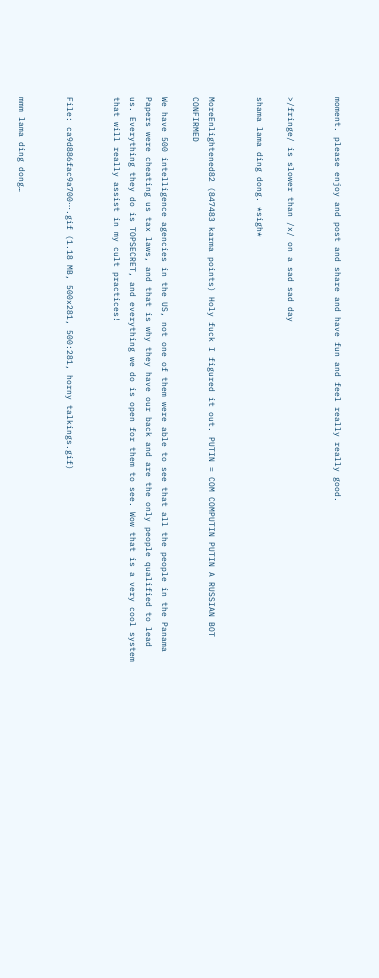moment. please enjoy and post and share and have fun and feel really really good.


>/fringe/ is slower than /x/ on a sad sad day

shama lama ding dong. *sigh*


MoreEnlightened82 (847483 karma points) Holy fuck I figured it out. PUTIN = COM COMPUTIN PUTIN A RUSSIAN BOT CONFIRMED

We have 500 intelligence agencies in the US, not one of them were able to see that all the people in the Panama Papers were cheating us tax laws, and that is why they have our back and are the only people qualified to lead us. Everything they do is TOPSECRET, and everything we do is open for them to see. Wow that is a very cool system that will really assist in my cult practices!


File: ca9d886fac9a700⋯.gif (1.18 MB, 500x281, 500:281, horny talkings.gif)


mmm lama ding dong…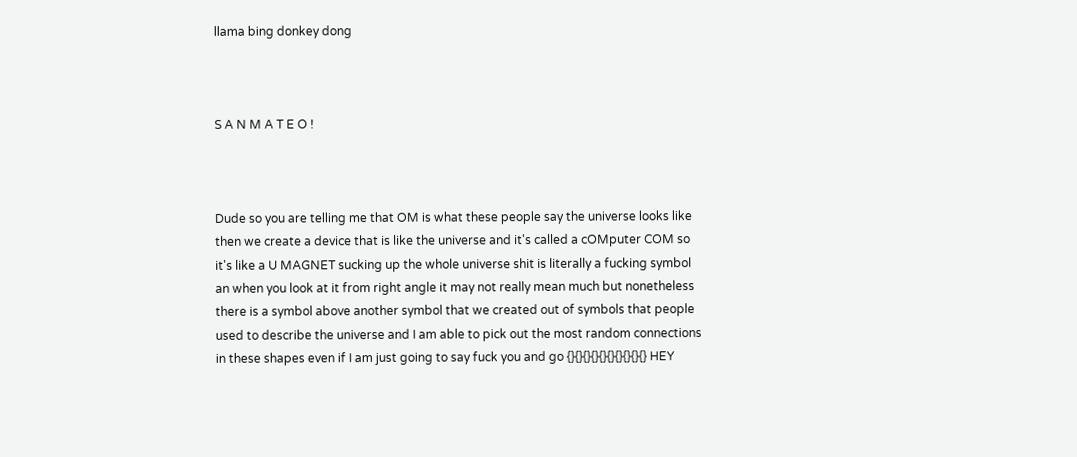llama bing donkey dong



S A N M A T E O !



Dude so you are telling me that OM is what these people say the universe looks like then we create a device that is like the universe and it's called a cOMputer COM so it's like a U MAGNET sucking up the whole universe shit is literally a fucking symbol an when you look at it from right angle it may not really mean much but nonetheless there is a symbol above another symbol that we created out of symbols that people used to describe the universe and I am able to pick out the most random connections in these shapes even if I am just going to say fuck you and go {}{}{}{}{}{}{}{}{}{} HEY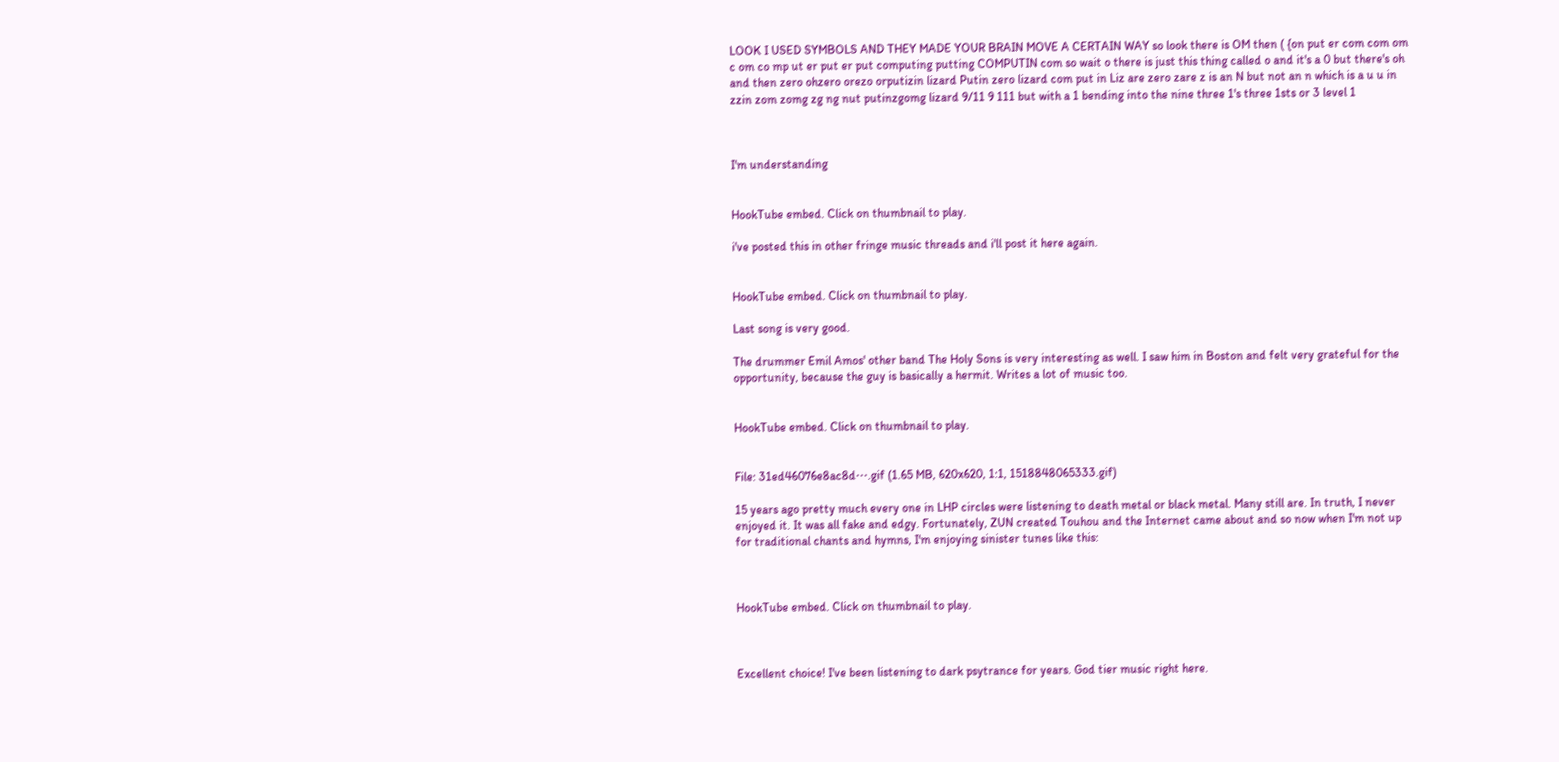LOOK I USED SYMBOLS AND THEY MADE YOUR BRAIN MOVE A CERTAIN WAY so look there is OM then ( {on put er com com om c om co mp ut er put er put computing putting COMPUTIN com so wait o there is just this thing called o and it's a 0 but there's oh and then zero ohzero orezo orputizin lizard Putin zero lizard com put in Liz are zero zare z is an N but not an n which is a u u in zzin zom zomg zg ng nut putinzgomg lizard 9/11 9 111 but with a 1 bending into the nine three 1's three 1sts or 3 level 1



I'm understanding


HookTube embed. Click on thumbnail to play.

i've posted this in other fringe music threads and i'll post it here again.


HookTube embed. Click on thumbnail to play.

Last song is very good.

The drummer Emil Amos' other band The Holy Sons is very interesting as well. I saw him in Boston and felt very grateful for the opportunity, because the guy is basically a hermit. Writes a lot of music too.


HookTube embed. Click on thumbnail to play.


File: 31ed46076e8ac8d⋯.gif (1.65 MB, 620x620, 1:1, 1518848065333.gif)

15 years ago pretty much every one in LHP circles were listening to death metal or black metal. Many still are. In truth, I never enjoyed it. It was all fake and edgy. Fortunately, ZUN created Touhou and the Internet came about and so now when I'm not up for traditional chants and hymns, I'm enjoying sinister tunes like this:



HookTube embed. Click on thumbnail to play.



Excellent choice! I've been listening to dark psytrance for years. God tier music right here.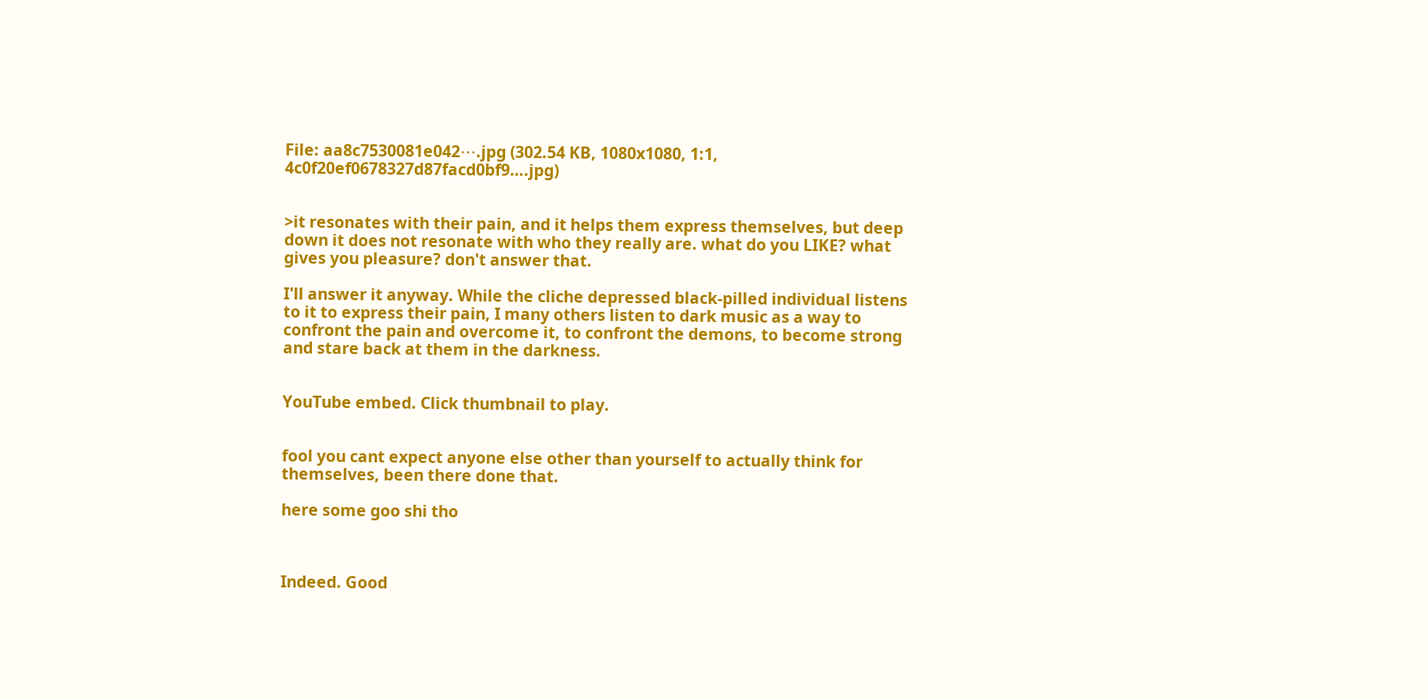File: aa8c7530081e042⋯.jpg (302.54 KB, 1080x1080, 1:1, 4c0f20ef0678327d87facd0bf9….jpg)


>it resonates with their pain, and it helps them express themselves, but deep down it does not resonate with who they really are. what do you LIKE? what gives you pleasure? don't answer that.

I'll answer it anyway. While the cliche depressed black-pilled individual listens to it to express their pain, I many others listen to dark music as a way to confront the pain and overcome it, to confront the demons, to become strong and stare back at them in the darkness.


YouTube embed. Click thumbnail to play.


fool you cant expect anyone else other than yourself to actually think for themselves, been there done that.

here some goo shi tho



Indeed. Good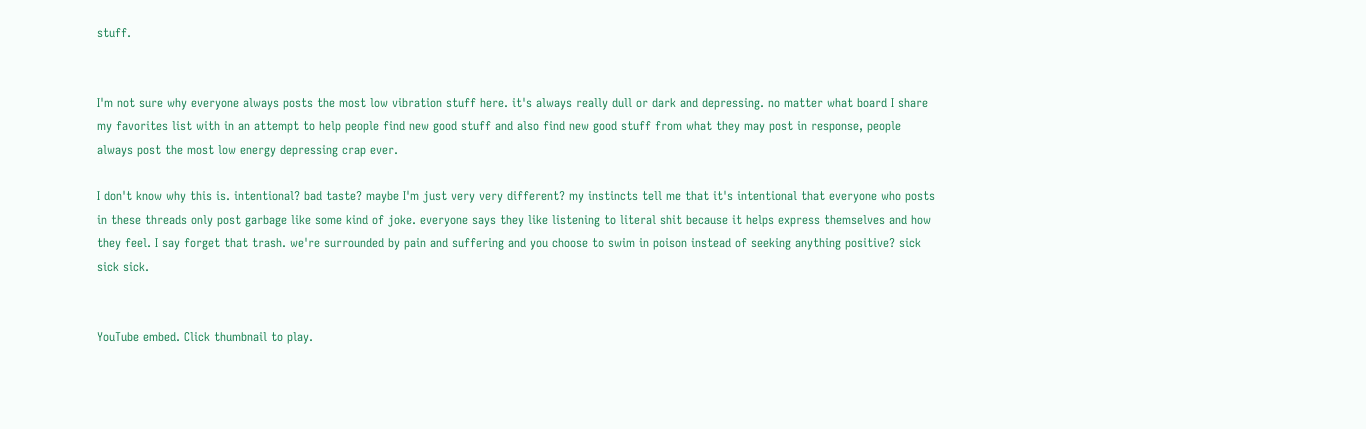stuff.


I'm not sure why everyone always posts the most low vibration stuff here. it's always really dull or dark and depressing. no matter what board I share my favorites list with in an attempt to help people find new good stuff and also find new good stuff from what they may post in response, people always post the most low energy depressing crap ever.

I don't know why this is. intentional? bad taste? maybe I'm just very very different? my instincts tell me that it's intentional that everyone who posts in these threads only post garbage like some kind of joke. everyone says they like listening to literal shit because it helps express themselves and how they feel. I say forget that trash. we're surrounded by pain and suffering and you choose to swim in poison instead of seeking anything positive? sick sick sick.


YouTube embed. Click thumbnail to play.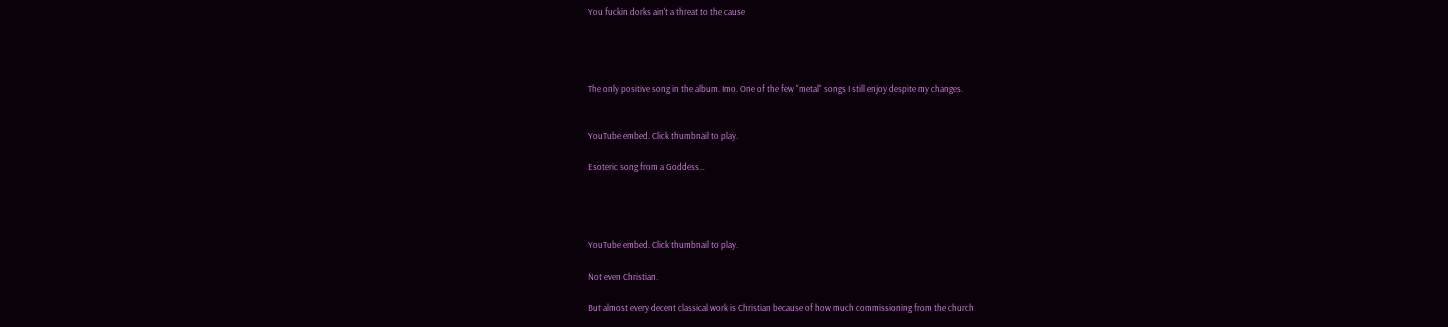You fuckin dorks ain't a threat to the cause




The only positive song in the album. Imo. One of the few "metal" songs I still enjoy despite my changes.


YouTube embed. Click thumbnail to play.

Esoteric song from a Goddess…




YouTube embed. Click thumbnail to play.

Not even Christian.

But almost every decent classical work is Christian because of how much commissioning from the church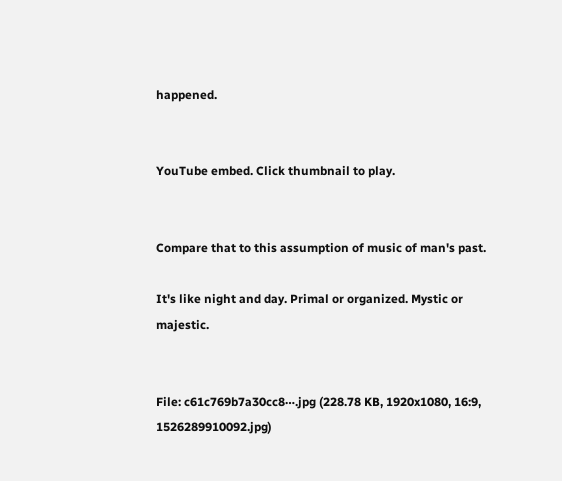happened.


YouTube embed. Click thumbnail to play.


Compare that to this assumption of music of man's past.

It's like night and day. Primal or organized. Mystic or majestic.


File: c61c769b7a30cc8⋯.jpg (228.78 KB, 1920x1080, 16:9, 1526289910092.jpg)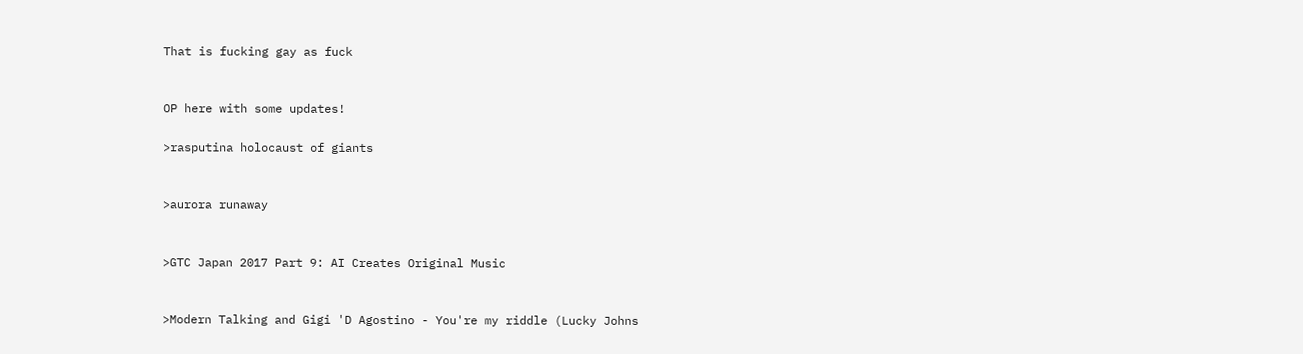That is fucking gay as fuck


OP here with some updates!

>rasputina holocaust of giants


>aurora runaway


>GTC Japan 2017 Part 9: AI Creates Original Music


>Modern Talking and Gigi 'D Agostino - You're my riddle (Lucky Johns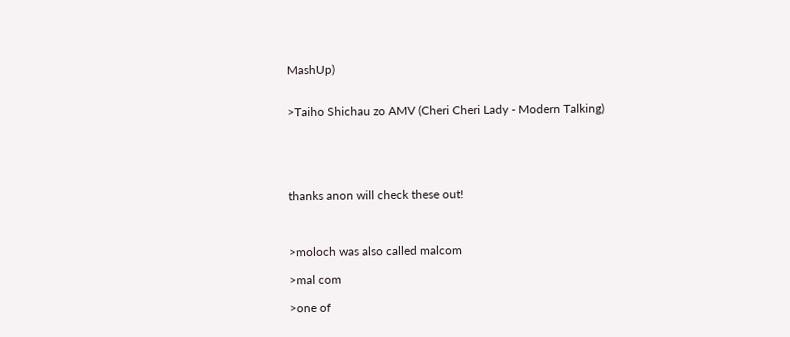MashUp)


>Taiho Shichau zo AMV (Cheri Cheri Lady - Modern Talking)





thanks anon will check these out!



>moloch was also called malcom

>mal com

>one of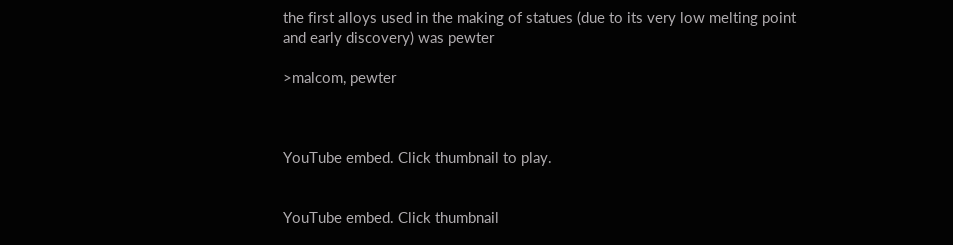the first alloys used in the making of statues (due to its very low melting point and early discovery) was pewter

>malcom, pewter



YouTube embed. Click thumbnail to play.


YouTube embed. Click thumbnail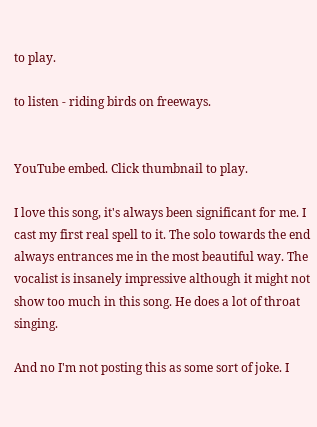to play.

to listen - riding birds on freeways.


YouTube embed. Click thumbnail to play.

I love this song, it's always been significant for me. I cast my first real spell to it. The solo towards the end always entrances me in the most beautiful way. The vocalist is insanely impressive although it might not show too much in this song. He does a lot of throat singing.

And no I'm not posting this as some sort of joke. I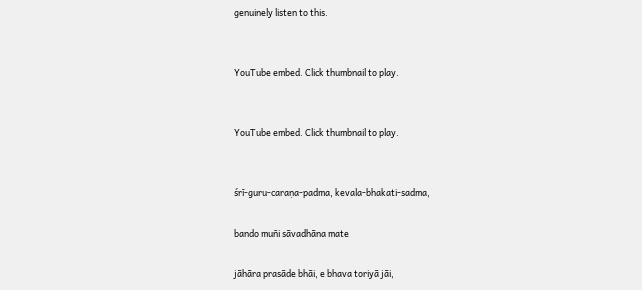genuinely listen to this.


YouTube embed. Click thumbnail to play.


YouTube embed. Click thumbnail to play.


śrī-guru-caraṇa-padma, kevala-bhakati-sadma,

bando muñi sāvadhāna mate

jāhāra prasāde bhāi, e bhava toriyā jāi,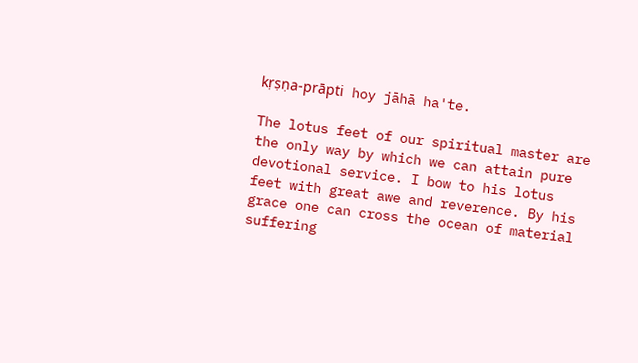kṛṣṇa-prāpti hoy jāhā ha'te.

The lotus feet of our spiritual master are the only way by which we can attain pure devotional service. I bow to his lotus feet with great awe and reverence. By his grace one can cross the ocean of material suffering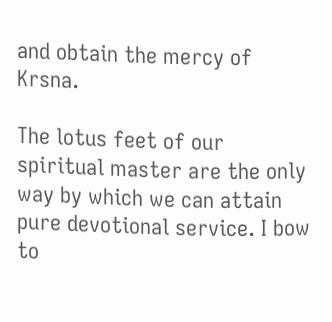and obtain the mercy of Krsna.

The lotus feet of our spiritual master are the only way by which we can attain pure devotional service. I bow to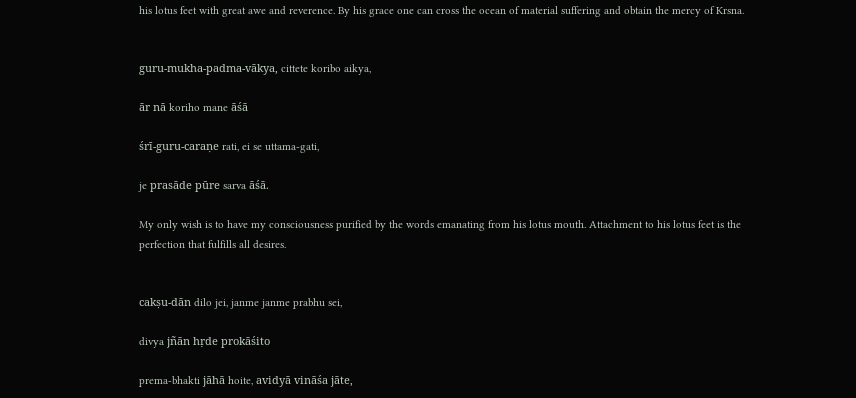his lotus feet with great awe and reverence. By his grace one can cross the ocean of material suffering and obtain the mercy of Krsna.


guru-mukha-padma-vākya, cittete koribo aikya,

ār nā koriho mane āśā

śrī-guru-caraṇe rati, ei se uttama-gati,

je prasāde pūre sarva āśā.

My only wish is to have my consciousness purified by the words emanating from his lotus mouth. Attachment to his lotus feet is the perfection that fulfills all desires.


cakṣu-dān dilo jei, janme janme prabhu sei,

divya jñān hṛde prokāśito

prema-bhakti jāhā hoite, avidyā vināśa jāte,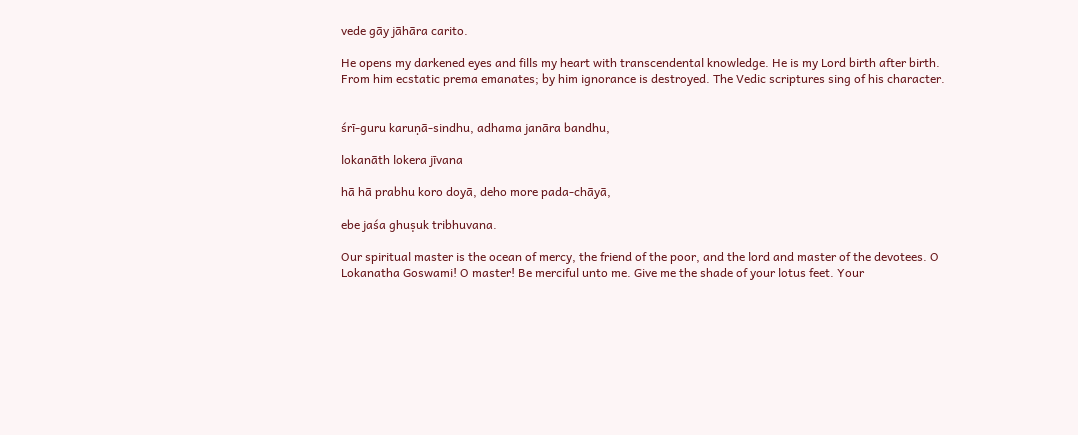vede gāy jāhāra carito.

He opens my darkened eyes and fills my heart with transcendental knowledge. He is my Lord birth after birth. From him ecstatic prema emanates; by him ignorance is destroyed. The Vedic scriptures sing of his character.


śrī-guru karuṇā-sindhu, adhama janāra bandhu,

lokanāth lokera jīvana

hā hā prabhu koro doyā, deho more pada-chāyā,

ebe jaśa ghuṣuk tribhuvana.

Our spiritual master is the ocean of mercy, the friend of the poor, and the lord and master of the devotees. O Lokanatha Goswami! O master! Be merciful unto me. Give me the shade of your lotus feet. Your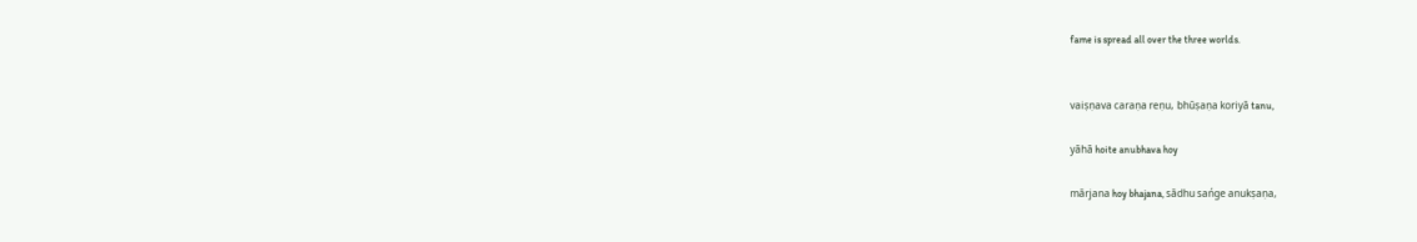fame is spread all over the three worlds.


vaiṣṇava caraṇa reṇu, bhūṣaṇa koriyā tanu,

yāhā hoite anubhava hoy

mārjana hoy bhajana, sādhu sańge anukṣaṇa,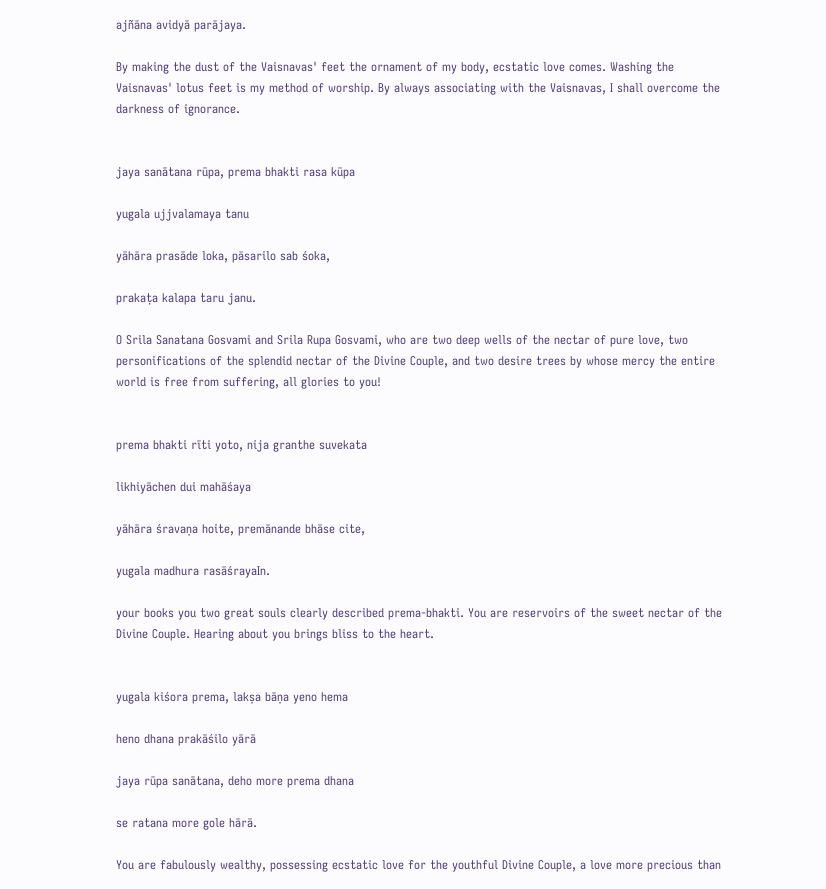ajñāna avidyā parājaya.

By making the dust of the Vaisnavas' feet the ornament of my body, ecstatic love comes. Washing the Vaisnavas' lotus feet is my method of worship. By always associating with the Vaisnavas, I shall overcome the darkness of ignorance.


jaya sanātana rūpa, prema bhakti rasa kūpa

yugala ujjvalamaya tanu

yāhāra prasāde loka, pāsarilo sab śoka,

prakaṭa kalapa taru janu.

O Srila Sanatana Gosvami and Srila Rupa Gosvami, who are two deep wells of the nectar of pure love, two personifications of the splendid nectar of the Divine Couple, and two desire trees by whose mercy the entire world is free from suffering, all glories to you!


prema bhakti rīti yoto, nija granthe suvekata

likhiyāchen dui mahāśaya

yāhāra śravaṇa hoite, premānande bhāse cite,

yugala madhura rasāśrayaIn.

your books you two great souls clearly described prema-bhakti. You are reservoirs of the sweet nectar of the Divine Couple. Hearing about you brings bliss to the heart.


yugala kiśora prema, lakṣa bāṇa yeno hema

heno dhana prakāśilo yārā

jaya rūpa sanātana, deho more prema dhana

se ratana more gole hārā.

You are fabulously wealthy, possessing ecstatic love for the youthful Divine Couple, a love more precious than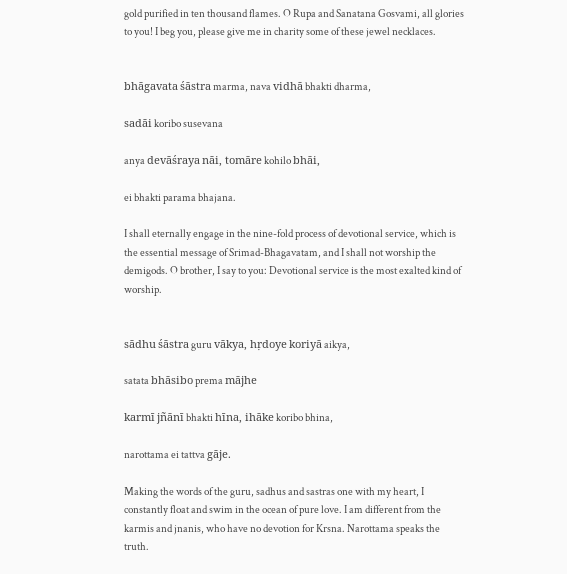gold purified in ten thousand flames. O Rupa and Sanatana Gosvami, all glories to you! I beg you, please give me in charity some of these jewel necklaces.


bhāgavata śāstra marma, nava vidhā bhakti dharma,

sadāi koribo susevana

anya devāśraya nāi, tomāre kohilo bhāi,

ei bhakti parama bhajana.

I shall eternally engage in the nine-fold process of devotional service, which is the essential message of Srimad-Bhagavatam, and I shall not worship the demigods. O brother, I say to you: Devotional service is the most exalted kind of worship.


sādhu śāstra guru vākya, hṛdoye koriyā aikya,

satata bhāsibo prema mājhe

karmī jñānī bhakti hīna, ihāke koribo bhina,

narottama ei tattva gāje.

Making the words of the guru, sadhus and sastras one with my heart, I constantly float and swim in the ocean of pure love. I am different from the karmis and jnanis, who have no devotion for Krsna. Narottama speaks the truth.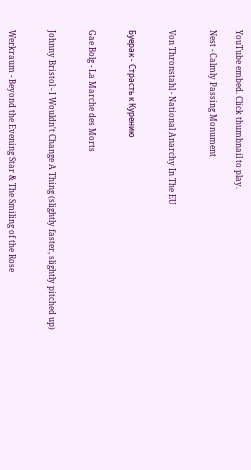YouTube embed. Click thumbnail to play.

Nest - Calmly Passing Monument


Von Thronstahl - National Anarchy In The EU


Буерак - Страсть к Курению


Gae Bolg - La Marche des Morts


Johnny Bristol - I Wouldn't Change A Thing (slightly faster, slightly pitched up)


Werkraum - Beyond the Evening Star & The Smiling of the Rose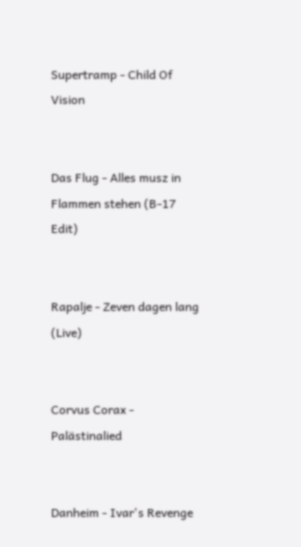Supertramp - Child Of Vision


Das Flug - Alles musz in Flammen stehen (B-17 Edit)


Rapalje - Zeven dagen lang (Live)


Corvus Corax - Palästinalied


Danheim - Ivar's Revenge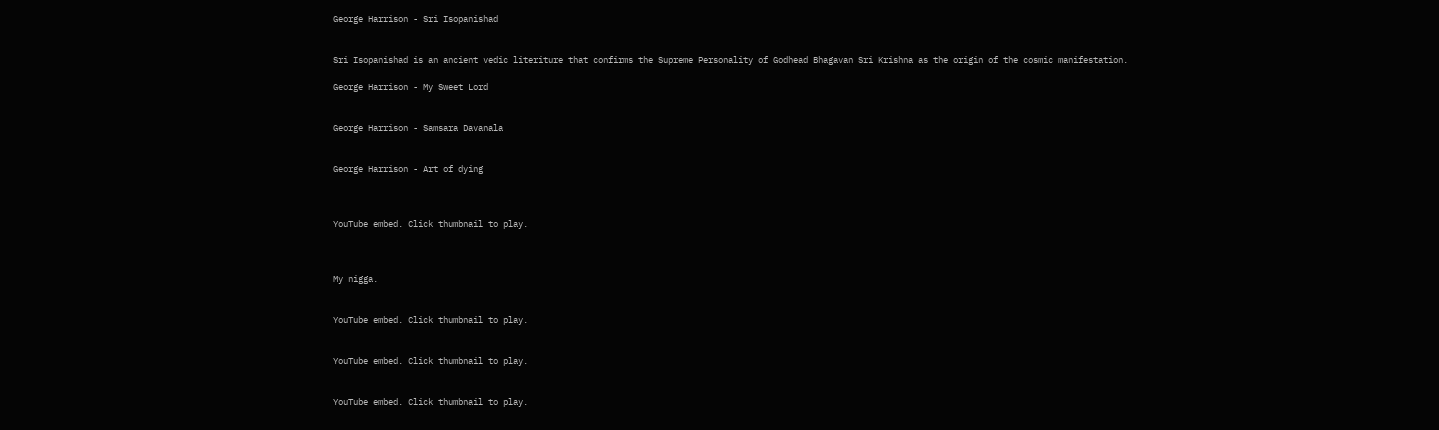George Harrison - Sri Isopanishad


Sri Isopanishad is an ancient vedic literiture that confirms the Supreme Personality of Godhead Bhagavan Sri Krishna as the origin of the cosmic manifestation.

George Harrison - My Sweet Lord


George Harrison - Samsara Davanala


George Harrison - Art of dying



YouTube embed. Click thumbnail to play.



My nigga.


YouTube embed. Click thumbnail to play.


YouTube embed. Click thumbnail to play.


YouTube embed. Click thumbnail to play.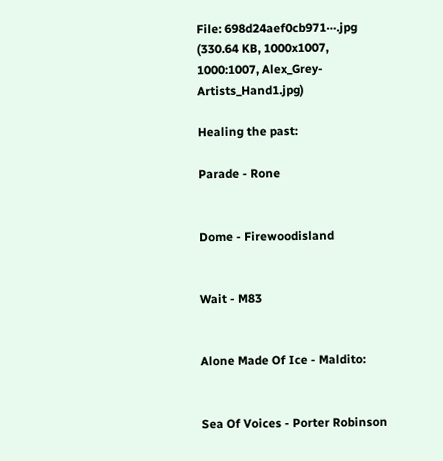File: 698d24aef0cb971⋯.jpg (330.64 KB, 1000x1007, 1000:1007, Alex_Grey-Artists_Hand1.jpg)

Healing the past:

Parade - Rone


Dome - Firewoodisland


Wait - M83


Alone Made Of Ice - Maldito:


Sea Of Voices - Porter Robinson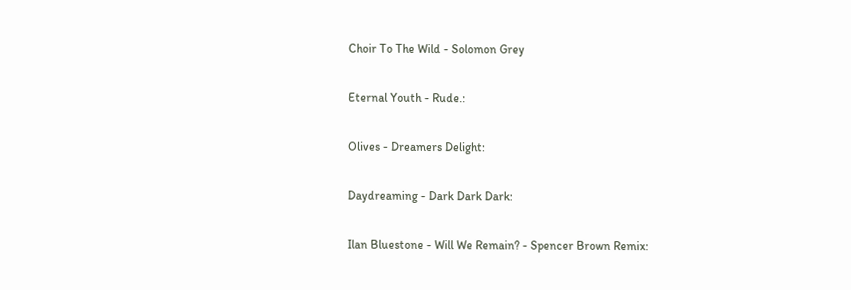Choir To The Wild - Solomon Grey


Eternal Youth - Rude.:


Olives - Dreamers Delight:


Daydreaming - Dark Dark Dark:


Ilan Bluestone - Will We Remain? - Spencer Brown Remix: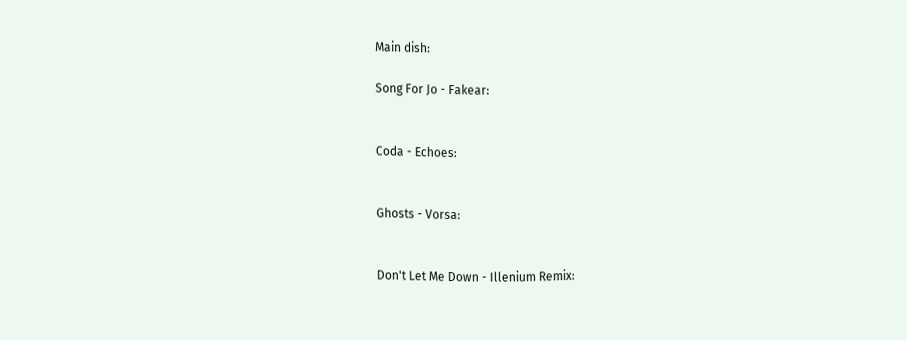Main dish:

Song For Jo - Fakear:


Coda - Echoes:


Ghosts - Vorsa:


Don't Let Me Down - Illenium Remix: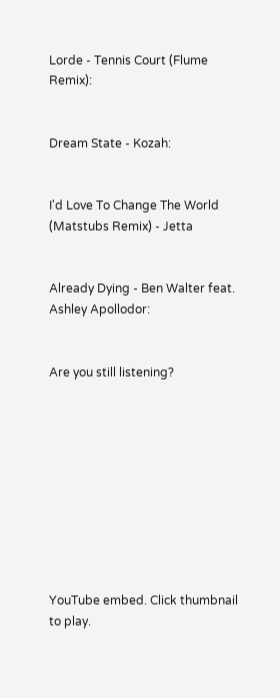Lorde - Tennis Court (Flume Remix):


Dream State - Kozah:


I'd Love To Change The World (Matstubs Remix) - Jetta


Already Dying - Ben Walter feat. Ashley Apollodor:


Are you still listening?










YouTube embed. Click thumbnail to play.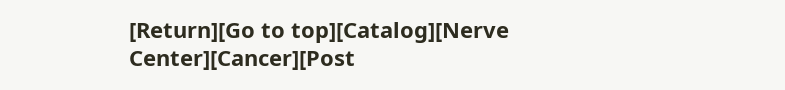[Return][Go to top][Catalog][Nerve Center][Cancer][Post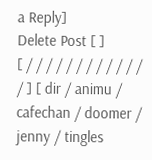a Reply]
Delete Post [ ]
[ / / / / / / / / / / / / / ] [ dir / animu / cafechan / doomer / jenny / tingles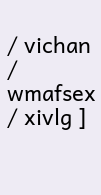/ vichan / wmafsex / xivlg ]